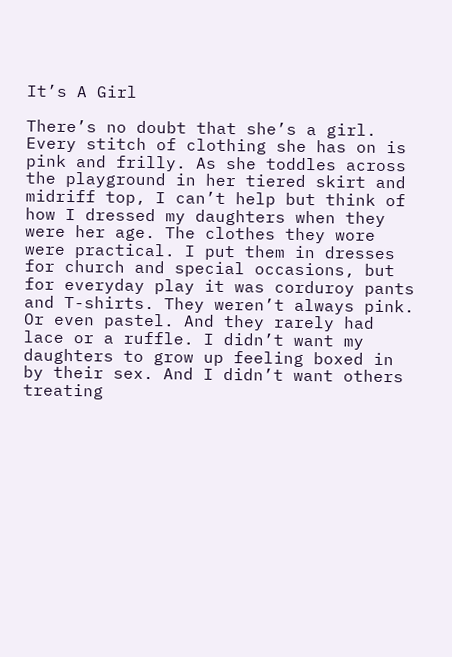It’s A Girl

There’s no doubt that she’s a girl. Every stitch of clothing she has on is pink and frilly. As she toddles across the playground in her tiered skirt and midriff top, I can’t help but think of how I dressed my daughters when they were her age. The clothes they wore were practical. I put them in dresses for church and special occasions, but for everyday play it was corduroy pants and T-shirts. They weren’t always pink. Or even pastel. And they rarely had lace or a ruffle. I didn’t want my daughters to grow up feeling boxed in by their sex. And I didn’t want others treating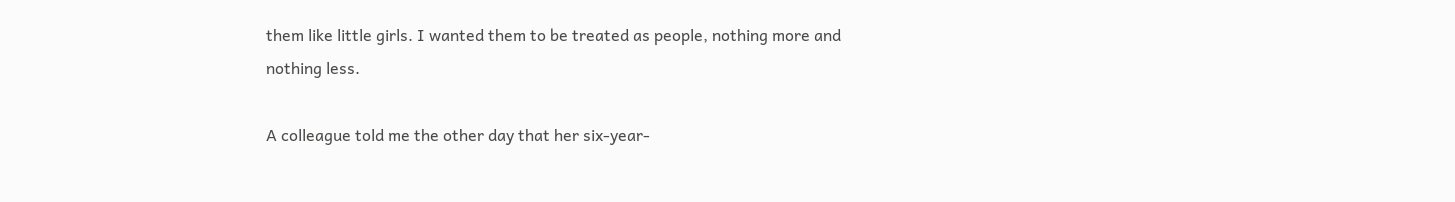them like little girls. I wanted them to be treated as people, nothing more and nothing less.

A colleague told me the other day that her six-year-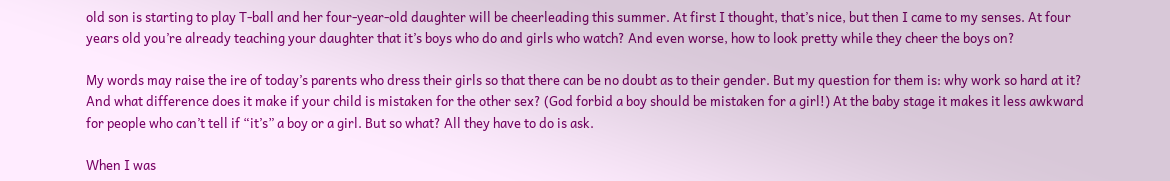old son is starting to play T-ball and her four-year-old daughter will be cheerleading this summer. At first I thought, that’s nice, but then I came to my senses. At four years old you’re already teaching your daughter that it’s boys who do and girls who watch? And even worse, how to look pretty while they cheer the boys on?

My words may raise the ire of today’s parents who dress their girls so that there can be no doubt as to their gender. But my question for them is: why work so hard at it? And what difference does it make if your child is mistaken for the other sex? (God forbid a boy should be mistaken for a girl!) At the baby stage it makes it less awkward for people who can’t tell if “it’s” a boy or a girl. But so what? All they have to do is ask.

When I was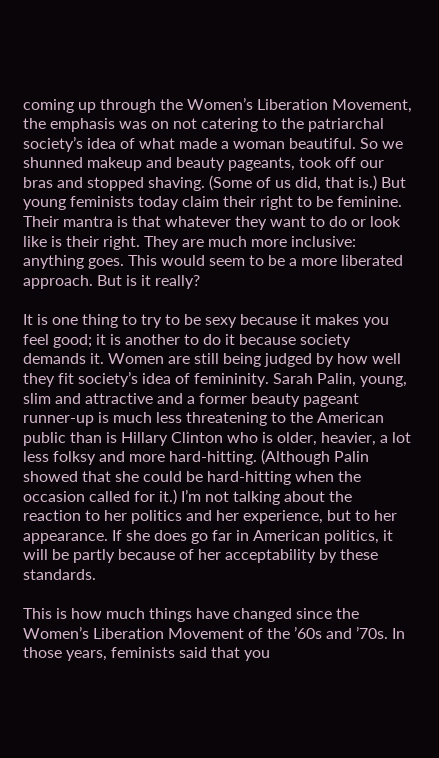coming up through the Women’s Liberation Movement, the emphasis was on not catering to the patriarchal society’s idea of what made a woman beautiful. So we shunned makeup and beauty pageants, took off our bras and stopped shaving. (Some of us did, that is.) But young feminists today claim their right to be feminine. Their mantra is that whatever they want to do or look like is their right. They are much more inclusive: anything goes. This would seem to be a more liberated approach. But is it really?

It is one thing to try to be sexy because it makes you feel good; it is another to do it because society demands it. Women are still being judged by how well they fit society’s idea of femininity. Sarah Palin, young, slim and attractive and a former beauty pageant runner-up is much less threatening to the American public than is Hillary Clinton who is older, heavier, a lot less folksy and more hard-hitting. (Although Palin showed that she could be hard-hitting when the occasion called for it.) I’m not talking about the reaction to her politics and her experience, but to her appearance. If she does go far in American politics, it will be partly because of her acceptability by these standards.

This is how much things have changed since the Women’s Liberation Movement of the ’60s and ’70s. In those years, feminists said that you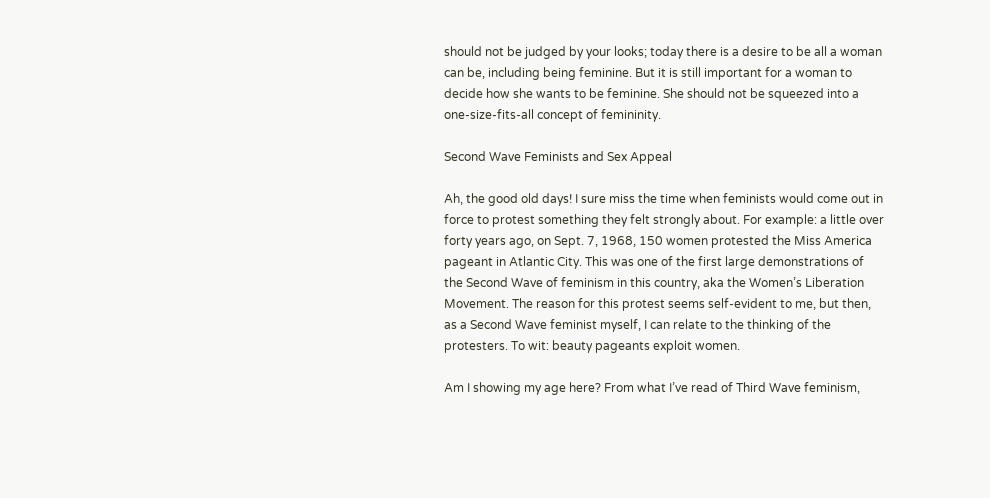should not be judged by your looks; today there is a desire to be all a woman can be, including being feminine. But it is still important for a woman to decide how she wants to be feminine. She should not be squeezed into a one-size-fits-all concept of femininity.

Second Wave Feminists and Sex Appeal

Ah, the good old days! I sure miss the time when feminists would come out in force to protest something they felt strongly about. For example: a little over forty years ago, on Sept. 7, 1968, 150 women protested the Miss America pageant in Atlantic City. This was one of the first large demonstrations of the Second Wave of feminism in this country, aka the Women’s Liberation Movement. The reason for this protest seems self-evident to me, but then, as a Second Wave feminist myself, I can relate to the thinking of the protesters. To wit: beauty pageants exploit women.

Am I showing my age here? From what I’ve read of Third Wave feminism,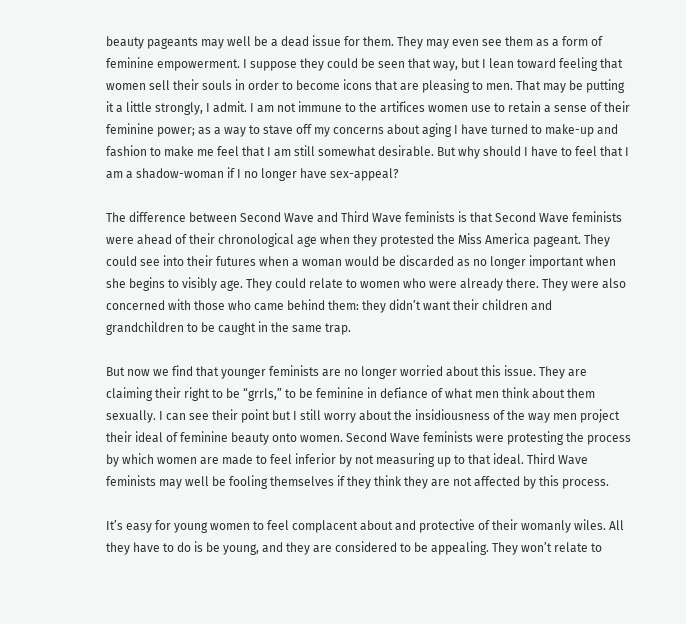beauty pageants may well be a dead issue for them. They may even see them as a form of feminine empowerment. I suppose they could be seen that way, but I lean toward feeling that women sell their souls in order to become icons that are pleasing to men. That may be putting it a little strongly, I admit. I am not immune to the artifices women use to retain a sense of their feminine power; as a way to stave off my concerns about aging I have turned to make-up and fashion to make me feel that I am still somewhat desirable. But why should I have to feel that I am a shadow-woman if I no longer have sex-appeal?

The difference between Second Wave and Third Wave feminists is that Second Wave feminists were ahead of their chronological age when they protested the Miss America pageant. They could see into their futures when a woman would be discarded as no longer important when she begins to visibly age. They could relate to women who were already there. They were also concerned with those who came behind them: they didn’t want their children and grandchildren to be caught in the same trap.

But now we find that younger feminists are no longer worried about this issue. They are claiming their right to be “grrls,” to be feminine in defiance of what men think about them sexually. I can see their point but I still worry about the insidiousness of the way men project their ideal of feminine beauty onto women. Second Wave feminists were protesting the process by which women are made to feel inferior by not measuring up to that ideal. Third Wave feminists may well be fooling themselves if they think they are not affected by this process.

It’s easy for young women to feel complacent about and protective of their womanly wiles. All they have to do is be young, and they are considered to be appealing. They won’t relate to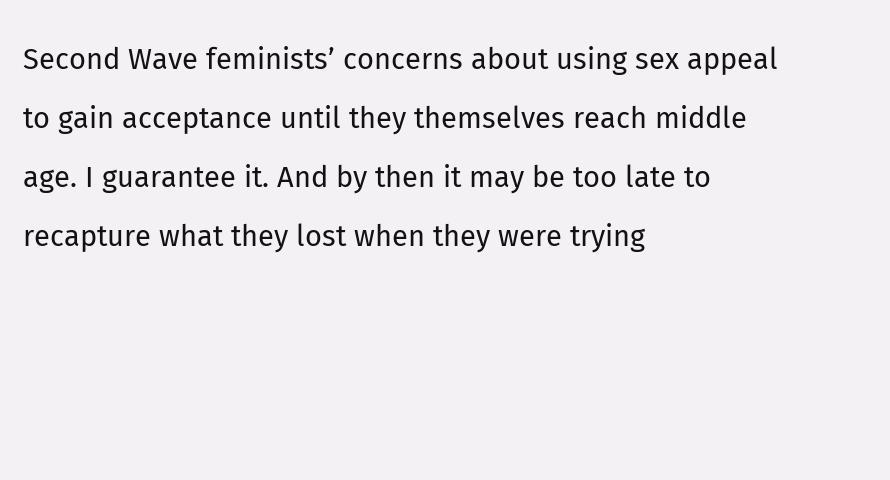Second Wave feminists’ concerns about using sex appeal to gain acceptance until they themselves reach middle age. I guarantee it. And by then it may be too late to recapture what they lost when they were trying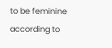to be feminine according to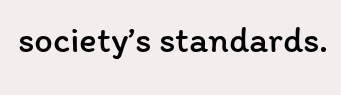society’s standards.